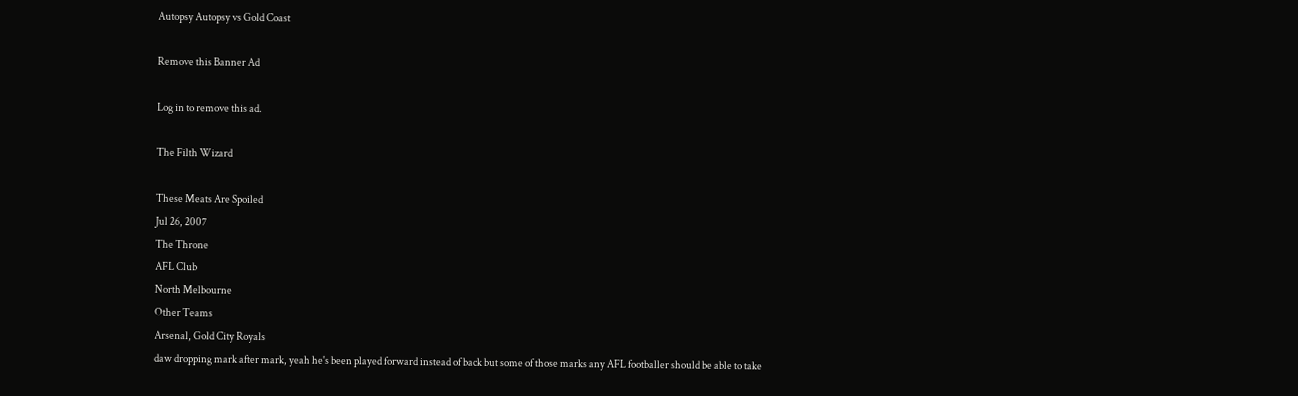Autopsy Autopsy vs Gold Coast

Remove this Banner Ad

Log in to remove this ad.

The Filth Wizard

These Meats Are Spoiled
Jul 26, 2007
The Throne
AFL Club
North Melbourne
Other Teams
Arsenal, Gold City Royals
daw dropping mark after mark, yeah he's been played forward instead of back but some of those marks any AFL footballer should be able to take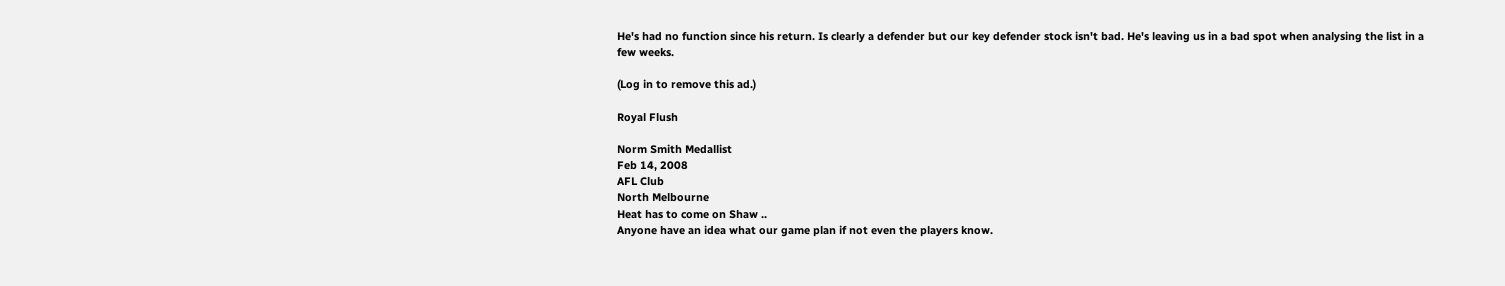He's had no function since his return. Is clearly a defender but our key defender stock isn't bad. He's leaving us in a bad spot when analysing the list in a few weeks.

(Log in to remove this ad.)

Royal Flush

Norm Smith Medallist
Feb 14, 2008
AFL Club
North Melbourne
Heat has to come on Shaw ..
Anyone have an idea what our game plan if not even the players know.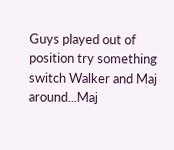Guys played out of position try something switch Walker and Maj around...Maj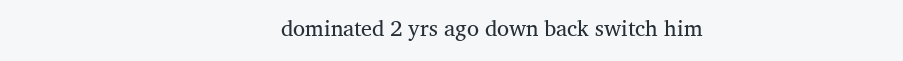dominated 2 yrs ago down back switch him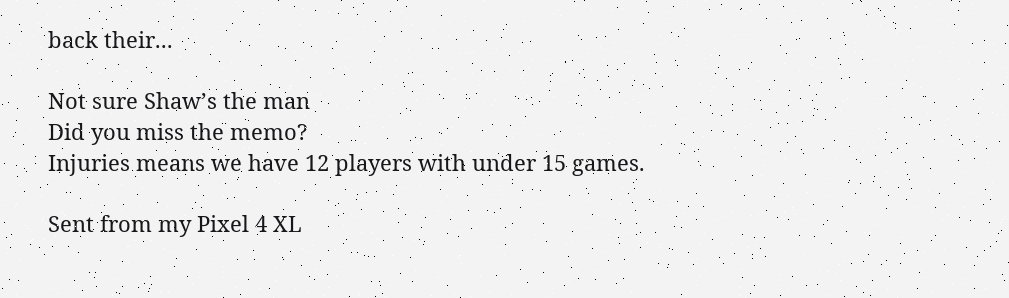back their...

Not sure Shaw’s the man
Did you miss the memo?
Injuries means we have 12 players with under 15 games.

Sent from my Pixel 4 XL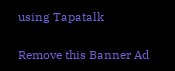using Tapatalk

Remove this Banner Ad